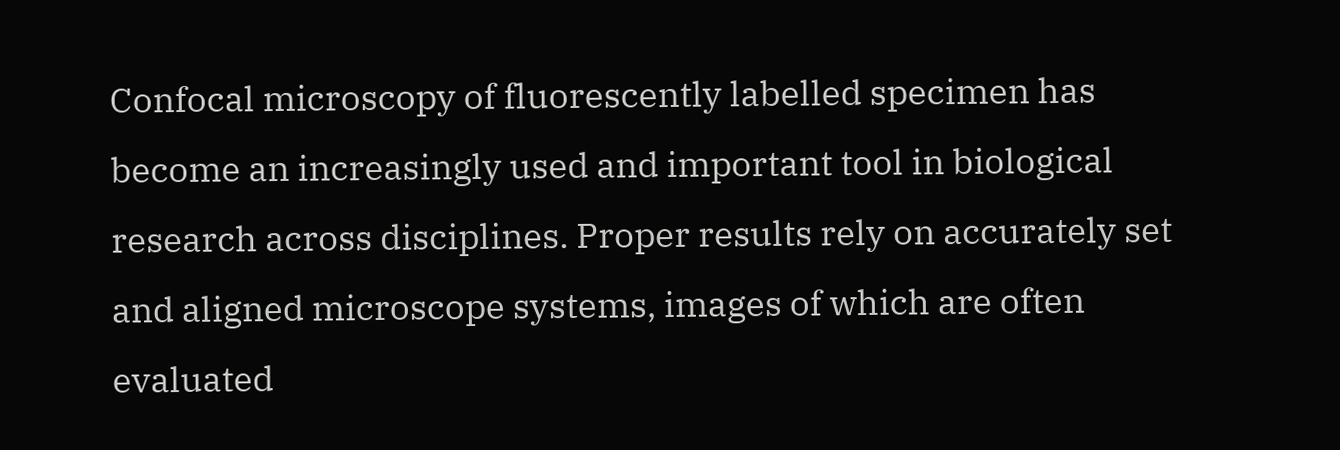Confocal microscopy of fluorescently labelled specimen has become an increasingly used and important tool in biological research across disciplines. Proper results rely on accurately set and aligned microscope systems, images of which are often evaluated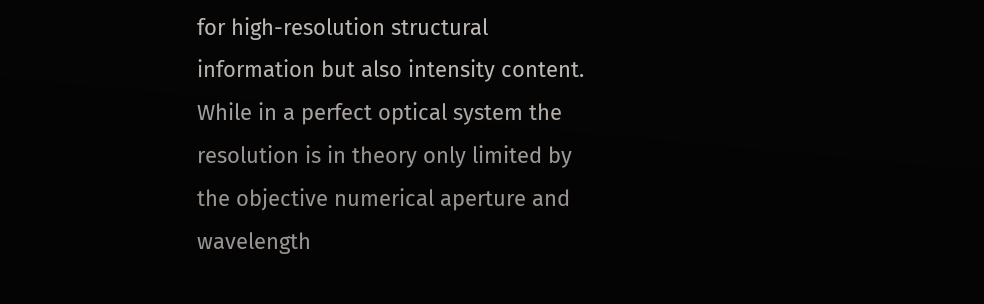for high-resolution structural information but also intensity content. While in a perfect optical system the resolution is in theory only limited by the objective numerical aperture and wavelength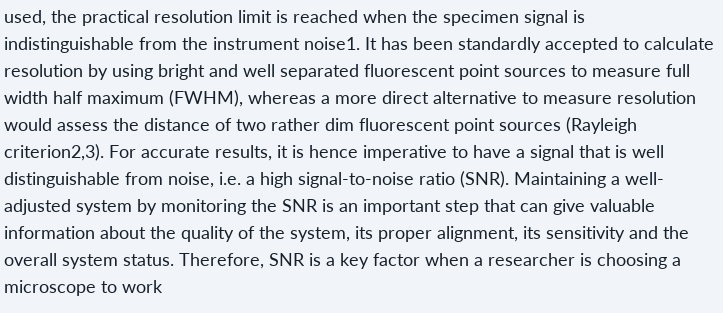used, the practical resolution limit is reached when the specimen signal is indistinguishable from the instrument noise1. It has been standardly accepted to calculate resolution by using bright and well separated fluorescent point sources to measure full width half maximum (FWHM), whereas a more direct alternative to measure resolution would assess the distance of two rather dim fluorescent point sources (Rayleigh criterion2,3). For accurate results, it is hence imperative to have a signal that is well distinguishable from noise, i.e. a high signal-to-noise ratio (SNR). Maintaining a well-adjusted system by monitoring the SNR is an important step that can give valuable information about the quality of the system, its proper alignment, its sensitivity and the overall system status. Therefore, SNR is a key factor when a researcher is choosing a microscope to work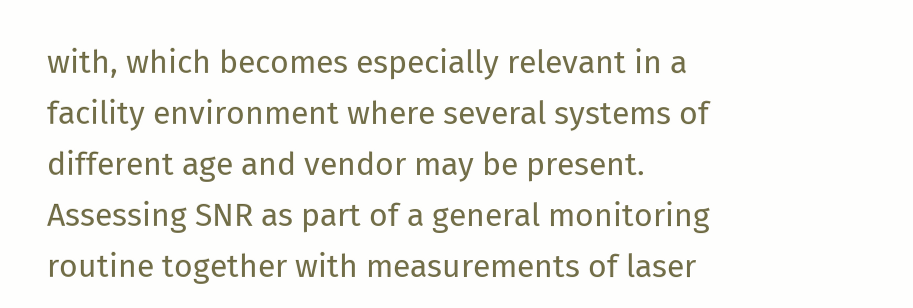with, which becomes especially relevant in a facility environment where several systems of different age and vendor may be present. Assessing SNR as part of a general monitoring routine together with measurements of laser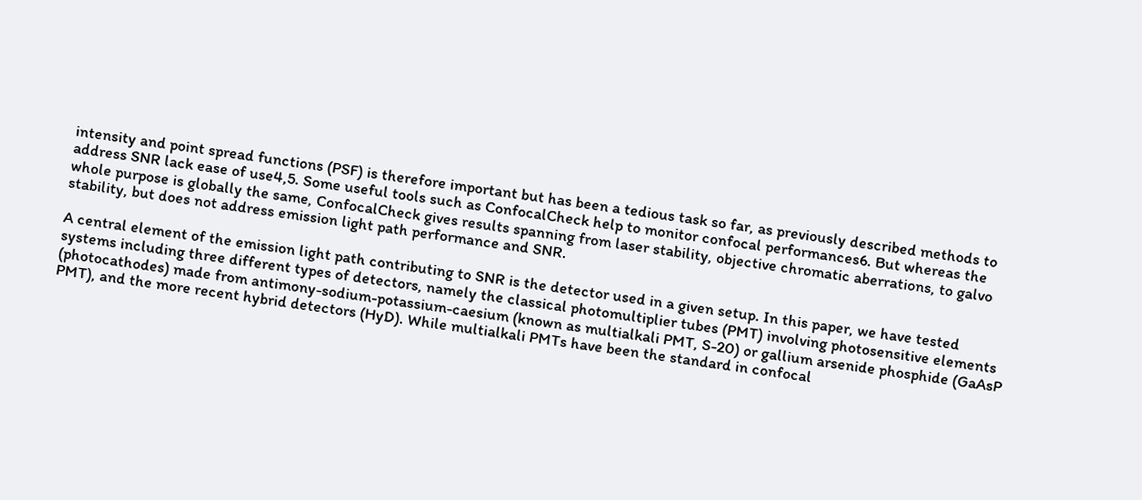intensity and point spread functions (PSF) is therefore important but has been a tedious task so far, as previously described methods to address SNR lack ease of use4,5. Some useful tools such as ConfocalCheck help to monitor confocal performances6. But whereas the whole purpose is globally the same, ConfocalCheck gives results spanning from laser stability, objective chromatic aberrations, to galvo stability, but does not address emission light path performance and SNR.

A central element of the emission light path contributing to SNR is the detector used in a given setup. In this paper, we have tested systems including three different types of detectors, namely the classical photomultiplier tubes (PMT) involving photosensitive elements (photocathodes) made from antimony-sodium-potassium-caesium (known as multialkali PMT, S-20) or gallium arsenide phosphide (GaAsP PMT), and the more recent hybrid detectors (HyD). While multialkali PMTs have been the standard in confocal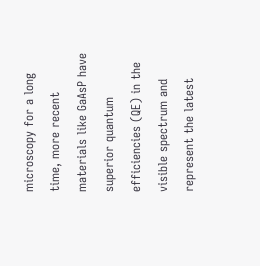microscopy for a long time, more recent materials like GaAsP have superior quantum efficiencies (QE) in the visible spectrum and represent the latest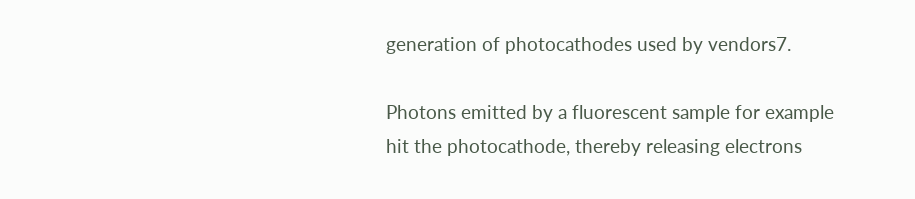generation of photocathodes used by vendors7.

Photons emitted by a fluorescent sample for example hit the photocathode, thereby releasing electrons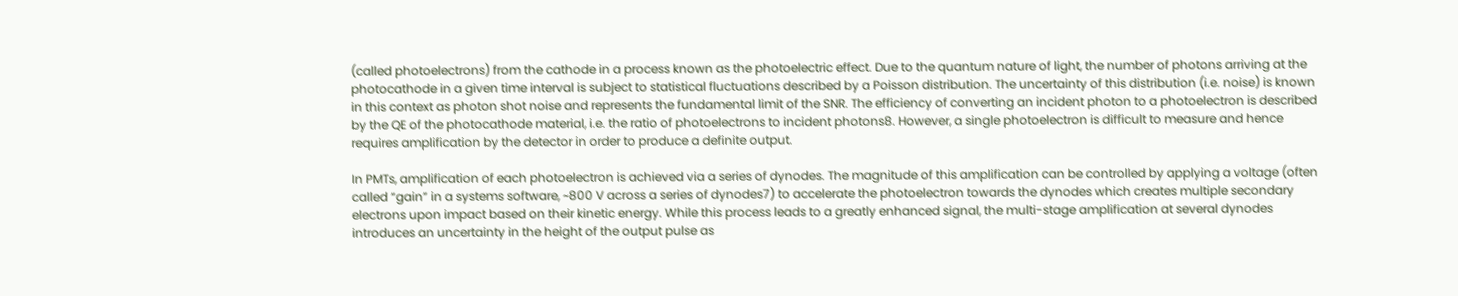(called photoelectrons) from the cathode in a process known as the photoelectric effect. Due to the quantum nature of light, the number of photons arriving at the photocathode in a given time interval is subject to statistical fluctuations described by a Poisson distribution. The uncertainty of this distribution (i.e. noise) is known in this context as photon shot noise and represents the fundamental limit of the SNR. The efficiency of converting an incident photon to a photoelectron is described by the QE of the photocathode material, i.e. the ratio of photoelectrons to incident photons8. However, a single photoelectron is difficult to measure and hence requires amplification by the detector in order to produce a definite output.

In PMTs, amplification of each photoelectron is achieved via a series of dynodes. The magnitude of this amplification can be controlled by applying a voltage (often called “gain” in a systems software, ~800 V across a series of dynodes7) to accelerate the photoelectron towards the dynodes which creates multiple secondary electrons upon impact based on their kinetic energy. While this process leads to a greatly enhanced signal, the multi-stage amplification at several dynodes introduces an uncertainty in the height of the output pulse as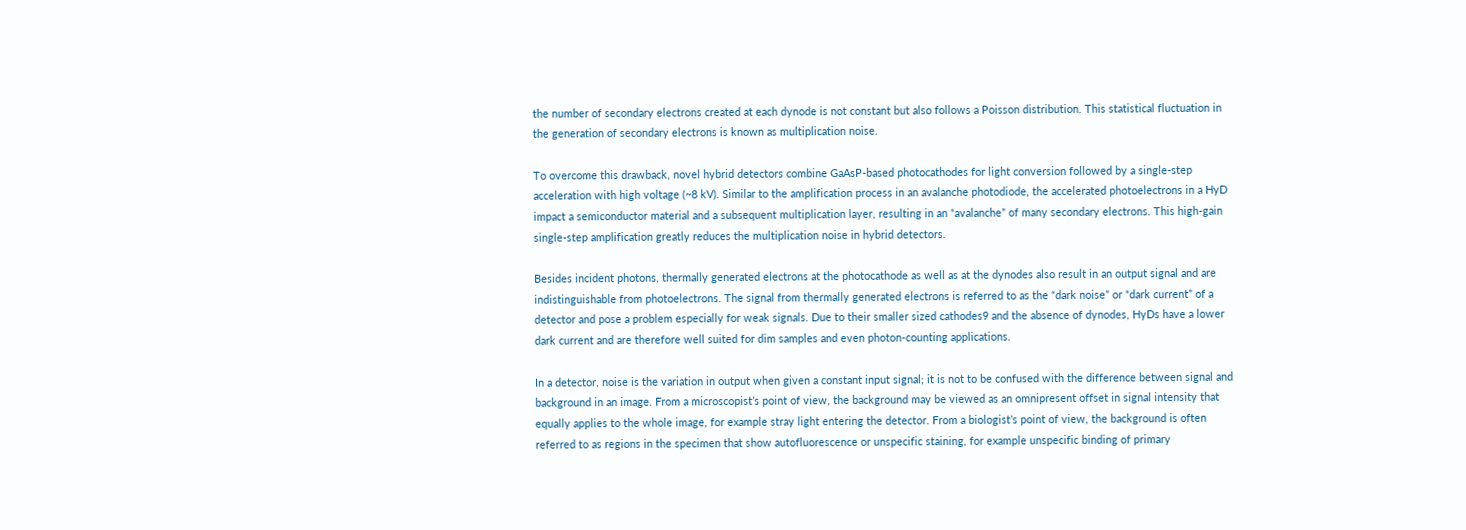the number of secondary electrons created at each dynode is not constant but also follows a Poisson distribution. This statistical fluctuation in the generation of secondary electrons is known as multiplication noise.

To overcome this drawback, novel hybrid detectors combine GaAsP-based photocathodes for light conversion followed by a single-step acceleration with high voltage (~8 kV). Similar to the amplification process in an avalanche photodiode, the accelerated photoelectrons in a HyD impact a semiconductor material and a subsequent multiplication layer, resulting in an “avalanche” of many secondary electrons. This high-gain single-step amplification greatly reduces the multiplication noise in hybrid detectors.

Besides incident photons, thermally generated electrons at the photocathode as well as at the dynodes also result in an output signal and are indistinguishable from photoelectrons. The signal from thermally generated electrons is referred to as the “dark noise” or “dark current” of a detector and pose a problem especially for weak signals. Due to their smaller sized cathodes9 and the absence of dynodes, HyDs have a lower dark current and are therefore well suited for dim samples and even photon-counting applications.

In a detector, noise is the variation in output when given a constant input signal; it is not to be confused with the difference between signal and background in an image. From a microscopist’s point of view, the background may be viewed as an omnipresent offset in signal intensity that equally applies to the whole image, for example stray light entering the detector. From a biologist’s point of view, the background is often referred to as regions in the specimen that show autofluorescence or unspecific staining, for example unspecific binding of primary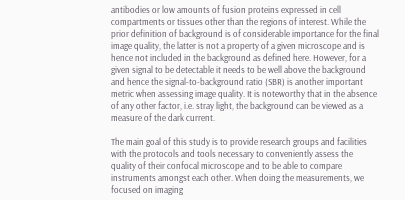antibodies or low amounts of fusion proteins expressed in cell compartments or tissues other than the regions of interest. While the prior definition of background is of considerable importance for the final image quality, the latter is not a property of a given microscope and is hence not included in the background as defined here. However, for a given signal to be detectable it needs to be well above the background and hence the signal-to-background ratio (SBR) is another important metric when assessing image quality. It is noteworthy that in the absence of any other factor, i.e. stray light, the background can be viewed as a measure of the dark current.

The main goal of this study is to provide research groups and facilities with the protocols and tools necessary to conveniently assess the quality of their confocal microscope and to be able to compare instruments amongst each other. When doing the measurements, we focused on imaging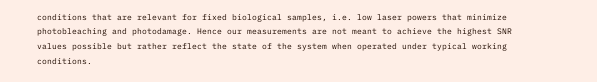conditions that are relevant for fixed biological samples, i.e. low laser powers that minimize photobleaching and photodamage. Hence our measurements are not meant to achieve the highest SNR values possible but rather reflect the state of the system when operated under typical working conditions.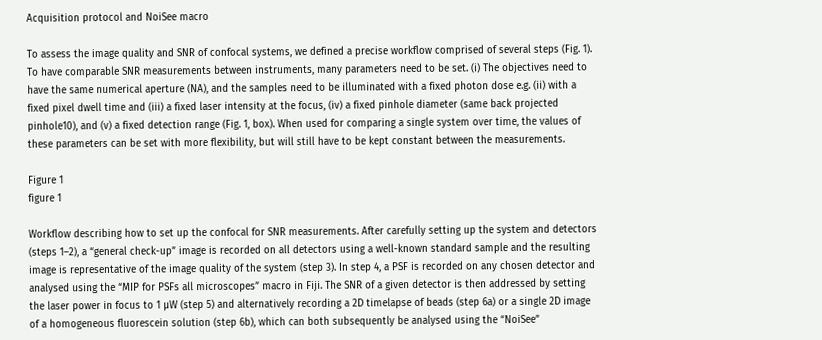Acquisition protocol and NoiSee macro

To assess the image quality and SNR of confocal systems, we defined a precise workflow comprised of several steps (Fig. 1). To have comparable SNR measurements between instruments, many parameters need to be set. (i) The objectives need to have the same numerical aperture (NA), and the samples need to be illuminated with a fixed photon dose e.g. (ii) with a fixed pixel dwell time and (iii) a fixed laser intensity at the focus, (iv) a fixed pinhole diameter (same back projected pinhole10), and (v) a fixed detection range (Fig. 1, box). When used for comparing a single system over time, the values of these parameters can be set with more flexibility, but will still have to be kept constant between the measurements.

Figure 1
figure 1

Workflow describing how to set up the confocal for SNR measurements. After carefully setting up the system and detectors (steps 1–2), a “general check-up” image is recorded on all detectors using a well-known standard sample and the resulting image is representative of the image quality of the system (step 3). In step 4, a PSF is recorded on any chosen detector and analysed using the “MIP for PSFs all microscopes” macro in Fiji. The SNR of a given detector is then addressed by setting the laser power in focus to 1 µW (step 5) and alternatively recording a 2D timelapse of beads (step 6a) or a single 2D image of a homogeneous fluorescein solution (step 6b), which can both subsequently be analysed using the “NoiSee”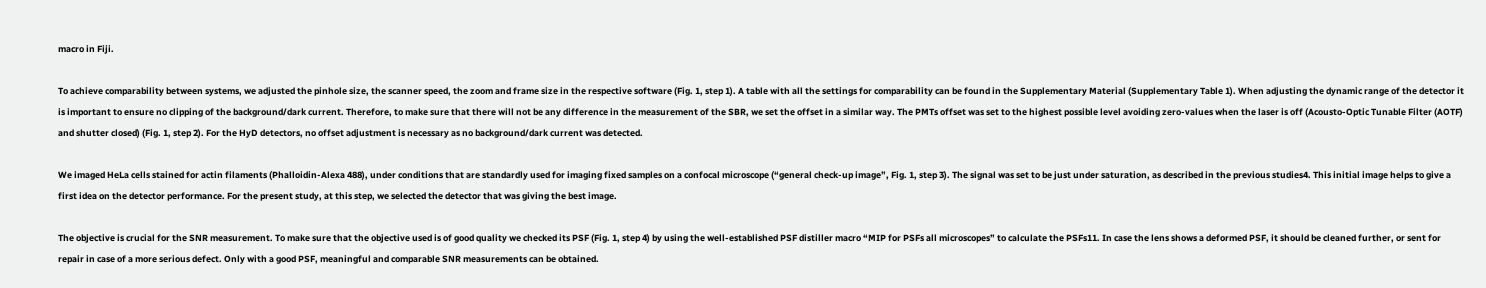macro in Fiji.

To achieve comparability between systems, we adjusted the pinhole size, the scanner speed, the zoom and frame size in the respective software (Fig. 1, step 1). A table with all the settings for comparability can be found in the Supplementary Material (Supplementary Table 1). When adjusting the dynamic range of the detector it is important to ensure no clipping of the background/dark current. Therefore, to make sure that there will not be any difference in the measurement of the SBR, we set the offset in a similar way. The PMTs offset was set to the highest possible level avoiding zero-values when the laser is off (Acousto-Optic Tunable Filter (AOTF) and shutter closed) (Fig. 1, step 2). For the HyD detectors, no offset adjustment is necessary as no background/dark current was detected.

We imaged HeLa cells stained for actin filaments (Phalloidin-Alexa 488), under conditions that are standardly used for imaging fixed samples on a confocal microscope (“general check-up image”, Fig. 1, step 3). The signal was set to be just under saturation, as described in the previous studies4. This initial image helps to give a first idea on the detector performance. For the present study, at this step, we selected the detector that was giving the best image.

The objective is crucial for the SNR measurement. To make sure that the objective used is of good quality we checked its PSF (Fig. 1, step 4) by using the well-established PSF distiller macro “MIP for PSFs all microscopes” to calculate the PSFs11. In case the lens shows a deformed PSF, it should be cleaned further, or sent for repair in case of a more serious defect. Only with a good PSF, meaningful and comparable SNR measurements can be obtained.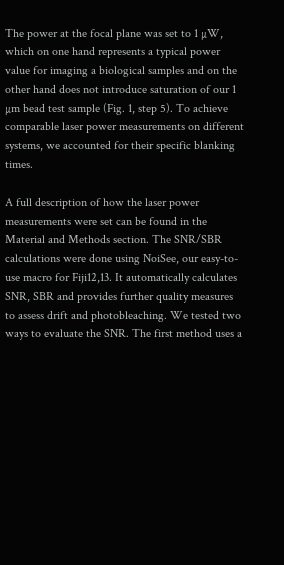The power at the focal plane was set to 1 µW, which on one hand represents a typical power value for imaging a biological samples and on the other hand does not introduce saturation of our 1 µm bead test sample (Fig. 1, step 5). To achieve comparable laser power measurements on different systems, we accounted for their specific blanking times.

A full description of how the laser power measurements were set can be found in the Material and Methods section. The SNR/SBR calculations were done using NoiSee, our easy-to-use macro for Fiji12,13. It automatically calculates SNR, SBR and provides further quality measures to assess drift and photobleaching. We tested two ways to evaluate the SNR. The first method uses a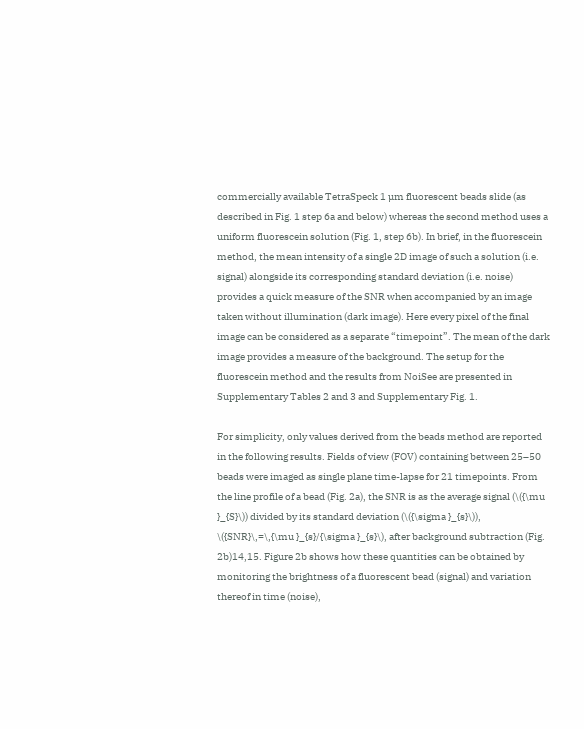commercially available TetraSpeck 1 µm fluorescent beads slide (as described in Fig. 1 step 6a and below) whereas the second method uses a uniform fluorescein solution (Fig. 1, step 6b). In brief, in the fluorescein method, the mean intensity of a single 2D image of such a solution (i.e. signal) alongside its corresponding standard deviation (i.e. noise) provides a quick measure of the SNR when accompanied by an image taken without illumination (dark image). Here every pixel of the final image can be considered as a separate “timepoint”. The mean of the dark image provides a measure of the background. The setup for the fluorescein method and the results from NoiSee are presented in Supplementary Tables 2 and 3 and Supplementary Fig. 1.

For simplicity, only values derived from the beads method are reported in the following results. Fields of view (FOV) containing between 25–50 beads were imaged as single plane time-lapse for 21 timepoints. From the line profile of a bead (Fig. 2a), the SNR is as the average signal (\({\mu }_{S}\)) divided by its standard deviation (\({\sigma }_{s}\)), \({SNR}\,=\,{\mu }_{s}/{\sigma }_{s}\), after background subtraction (Fig. 2b)14,15. Figure 2b shows how these quantities can be obtained by monitoring the brightness of a fluorescent bead (signal) and variation thereof in time (noise),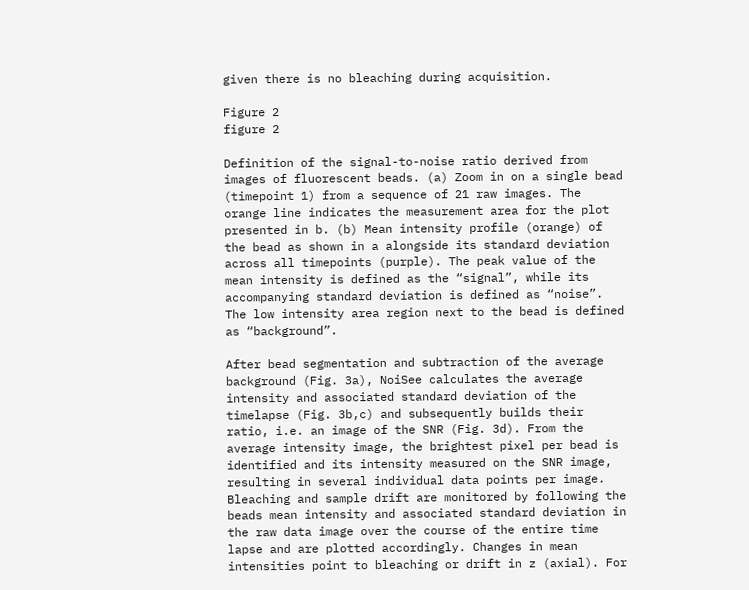given there is no bleaching during acquisition.

Figure 2
figure 2

Definition of the signal-to-noise ratio derived from images of fluorescent beads. (a) Zoom in on a single bead (timepoint 1) from a sequence of 21 raw images. The orange line indicates the measurement area for the plot presented in b. (b) Mean intensity profile (orange) of the bead as shown in a alongside its standard deviation across all timepoints (purple). The peak value of the mean intensity is defined as the “signal”, while its accompanying standard deviation is defined as “noise”. The low intensity area region next to the bead is defined as “background”.

After bead segmentation and subtraction of the average background (Fig. 3a), NoiSee calculates the average intensity and associated standard deviation of the timelapse (Fig. 3b,c) and subsequently builds their ratio, i.e. an image of the SNR (Fig. 3d). From the average intensity image, the brightest pixel per bead is identified and its intensity measured on the SNR image, resulting in several individual data points per image. Bleaching and sample drift are monitored by following the beads mean intensity and associated standard deviation in the raw data image over the course of the entire time lapse and are plotted accordingly. Changes in mean intensities point to bleaching or drift in z (axial). For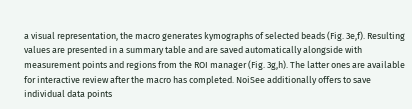a visual representation, the macro generates kymographs of selected beads (Fig. 3e,f). Resulting values are presented in a summary table and are saved automatically alongside with measurement points and regions from the ROI manager (Fig. 3g,h). The latter ones are available for interactive review after the macro has completed. NoiSee additionally offers to save individual data points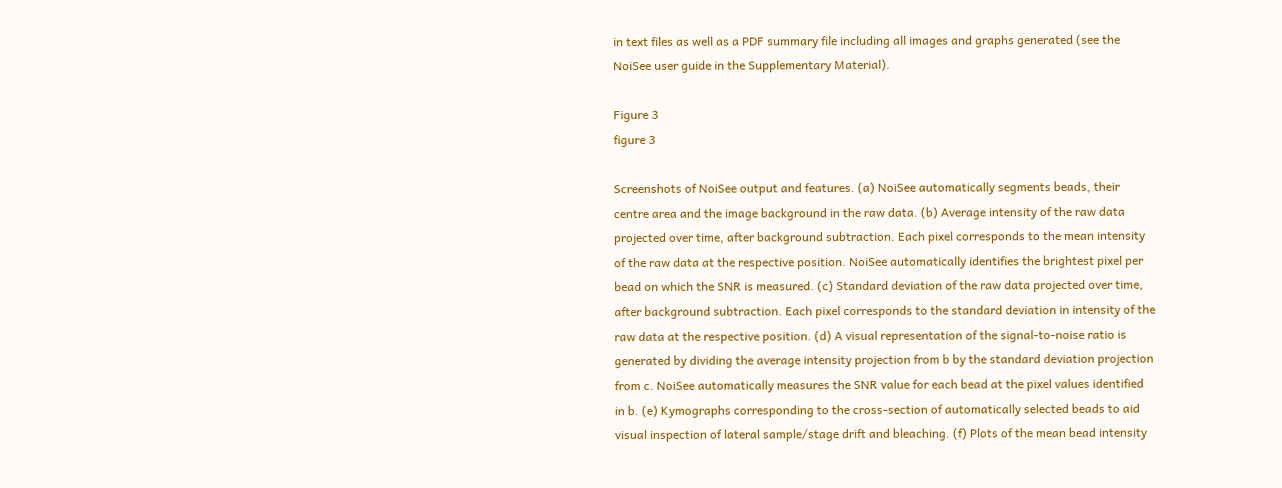in text files as well as a PDF summary file including all images and graphs generated (see the NoiSee user guide in the Supplementary Material).

Figure 3
figure 3

Screenshots of NoiSee output and features. (a) NoiSee automatically segments beads, their centre area and the image background in the raw data. (b) Average intensity of the raw data projected over time, after background subtraction. Each pixel corresponds to the mean intensity of the raw data at the respective position. NoiSee automatically identifies the brightest pixel per bead on which the SNR is measured. (c) Standard deviation of the raw data projected over time, after background subtraction. Each pixel corresponds to the standard deviation in intensity of the raw data at the respective position. (d) A visual representation of the signal-to-noise ratio is generated by dividing the average intensity projection from b by the standard deviation projection from c. NoiSee automatically measures the SNR value for each bead at the pixel values identified in b. (e) Kymographs corresponding to the cross-section of automatically selected beads to aid visual inspection of lateral sample/stage drift and bleaching. (f) Plots of the mean bead intensity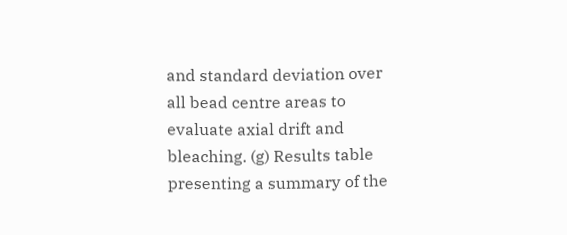and standard deviation over all bead centre areas to evaluate axial drift and bleaching. (g) Results table presenting a summary of the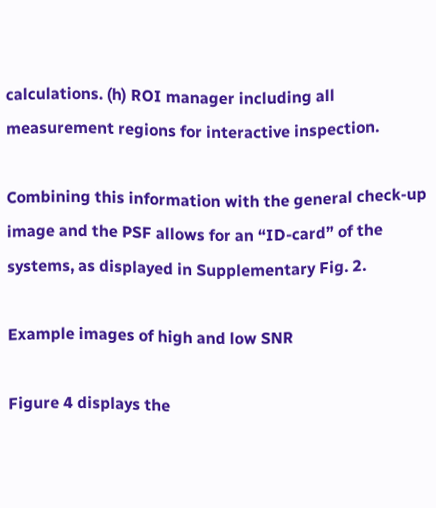calculations. (h) ROI manager including all measurement regions for interactive inspection.

Combining this information with the general check-up image and the PSF allows for an “ID-card” of the systems, as displayed in Supplementary Fig. 2.

Example images of high and low SNR

Figure 4 displays the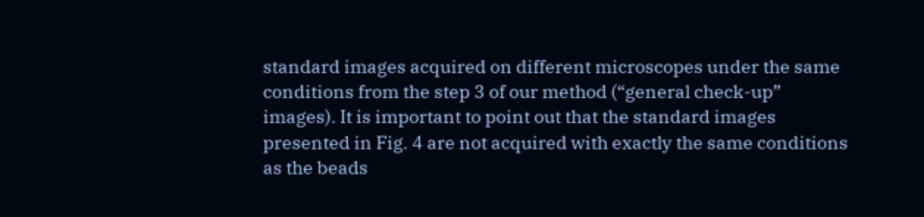standard images acquired on different microscopes under the same conditions from the step 3 of our method (“general check-up” images). It is important to point out that the standard images presented in Fig. 4 are not acquired with exactly the same conditions as the beads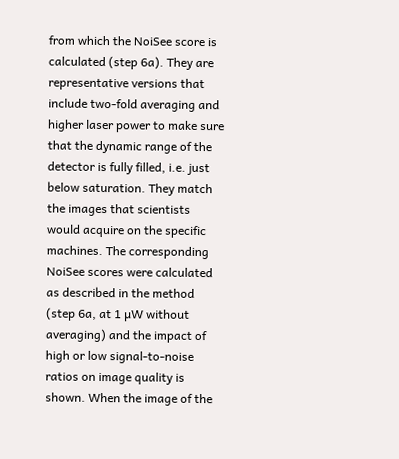from which the NoiSee score is calculated (step 6a). They are representative versions that include two-fold averaging and higher laser power to make sure that the dynamic range of the detector is fully filled, i.e. just below saturation. They match the images that scientists would acquire on the specific machines. The corresponding NoiSee scores were calculated as described in the method (step 6a, at 1 µW without averaging) and the impact of high or low signal-to-noise ratios on image quality is shown. When the image of the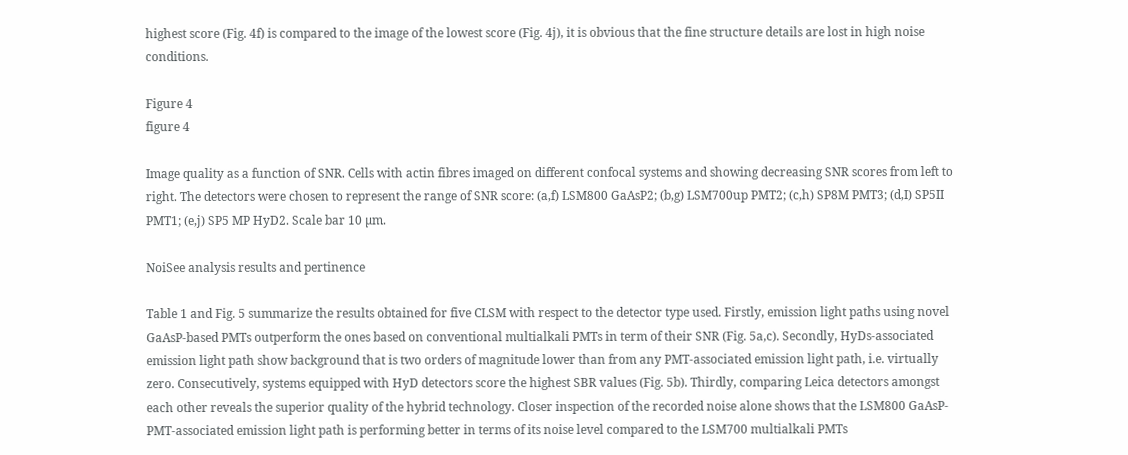highest score (Fig. 4f) is compared to the image of the lowest score (Fig. 4j), it is obvious that the fine structure details are lost in high noise conditions.

Figure 4
figure 4

Image quality as a function of SNR. Cells with actin fibres imaged on different confocal systems and showing decreasing SNR scores from left to right. The detectors were chosen to represent the range of SNR score: (a,f) LSM800 GaAsP2; (b,g) LSM700up PMT2; (c,h) SP8M PMT3; (d,I) SP5II PMT1; (e,j) SP5 MP HyD2. Scale bar 10 µm.

NoiSee analysis results and pertinence

Table 1 and Fig. 5 summarize the results obtained for five CLSM with respect to the detector type used. Firstly, emission light paths using novel GaAsP-based PMTs outperform the ones based on conventional multialkali PMTs in term of their SNR (Fig. 5a,c). Secondly, HyDs-associated emission light path show background that is two orders of magnitude lower than from any PMT-associated emission light path, i.e. virtually zero. Consecutively, systems equipped with HyD detectors score the highest SBR values (Fig. 5b). Thirdly, comparing Leica detectors amongst each other reveals the superior quality of the hybrid technology. Closer inspection of the recorded noise alone shows that the LSM800 GaAsP-PMT-associated emission light path is performing better in terms of its noise level compared to the LSM700 multialkali PMTs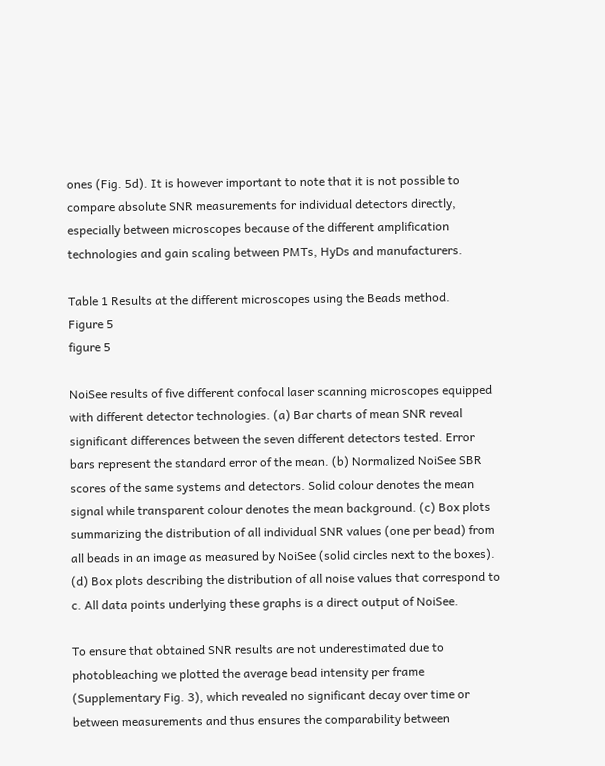ones (Fig. 5d). It is however important to note that it is not possible to compare absolute SNR measurements for individual detectors directly, especially between microscopes because of the different amplification technologies and gain scaling between PMTs, HyDs and manufacturers.

Table 1 Results at the different microscopes using the Beads method.
Figure 5
figure 5

NoiSee results of five different confocal laser scanning microscopes equipped with different detector technologies. (a) Bar charts of mean SNR reveal significant differences between the seven different detectors tested. Error bars represent the standard error of the mean. (b) Normalized NoiSee SBR scores of the same systems and detectors. Solid colour denotes the mean signal while transparent colour denotes the mean background. (c) Box plots summarizing the distribution of all individual SNR values (one per bead) from all beads in an image as measured by NoiSee (solid circles next to the boxes). (d) Box plots describing the distribution of all noise values that correspond to c. All data points underlying these graphs is a direct output of NoiSee.

To ensure that obtained SNR results are not underestimated due to photobleaching we plotted the average bead intensity per frame (Supplementary Fig. 3), which revealed no significant decay over time or between measurements and thus ensures the comparability between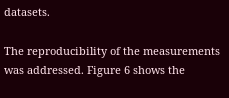datasets.

The reproducibility of the measurements was addressed. Figure 6 shows the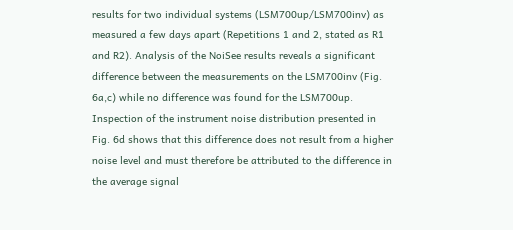results for two individual systems (LSM700up/LSM700inv) as measured a few days apart (Repetitions 1 and 2, stated as R1 and R2). Analysis of the NoiSee results reveals a significant difference between the measurements on the LSM700inv (Fig. 6a,c) while no difference was found for the LSM700up. Inspection of the instrument noise distribution presented in Fig. 6d shows that this difference does not result from a higher noise level and must therefore be attributed to the difference in the average signal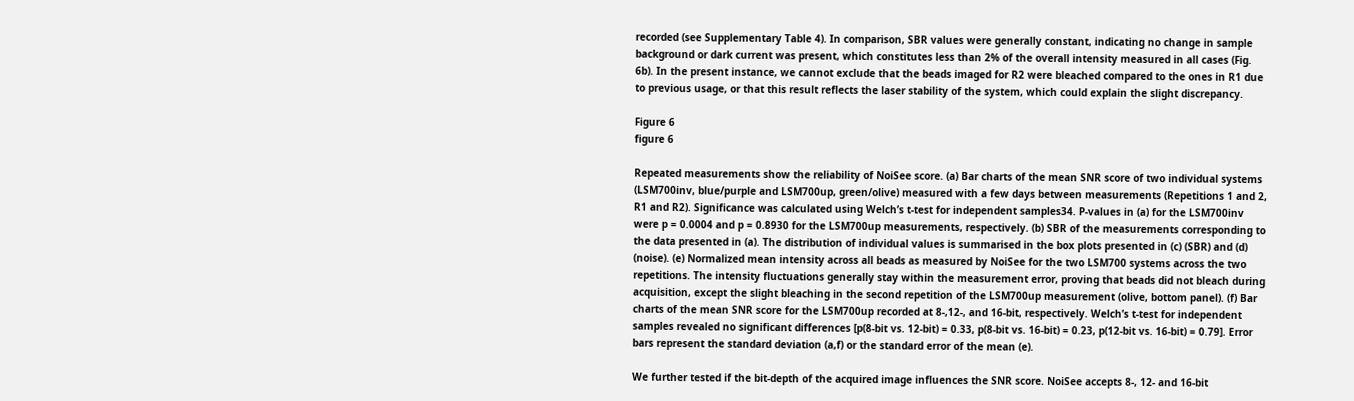recorded (see Supplementary Table 4). In comparison, SBR values were generally constant, indicating no change in sample background or dark current was present, which constitutes less than 2% of the overall intensity measured in all cases (Fig. 6b). In the present instance, we cannot exclude that the beads imaged for R2 were bleached compared to the ones in R1 due to previous usage, or that this result reflects the laser stability of the system, which could explain the slight discrepancy.

Figure 6
figure 6

Repeated measurements show the reliability of NoiSee score. (a) Bar charts of the mean SNR score of two individual systems (LSM700inv, blue/purple and LSM700up, green/olive) measured with a few days between measurements (Repetitions 1 and 2, R1 and R2). Significance was calculated using Welch’s t-test for independent samples34. P-values in (a) for the LSM700inv were p = 0.0004 and p = 0.8930 for the LSM700up measurements, respectively. (b) SBR of the measurements corresponding to the data presented in (a). The distribution of individual values is summarised in the box plots presented in (c) (SBR) and (d) (noise). (e) Normalized mean intensity across all beads as measured by NoiSee for the two LSM700 systems across the two repetitions. The intensity fluctuations generally stay within the measurement error, proving that beads did not bleach during acquisition, except the slight bleaching in the second repetition of the LSM700up measurement (olive, bottom panel). (f) Bar charts of the mean SNR score for the LSM700up recorded at 8-,12-, and 16-bit, respectively. Welch’s t-test for independent samples revealed no significant differences [p(8-bit vs. 12-bit) = 0.33, p(8-bit vs. 16-bit) = 0.23, p(12-bit vs. 16-bit) = 0.79]. Error bars represent the standard deviation (a,f) or the standard error of the mean (e).

We further tested if the bit-depth of the acquired image influences the SNR score. NoiSee accepts 8-, 12- and 16-bit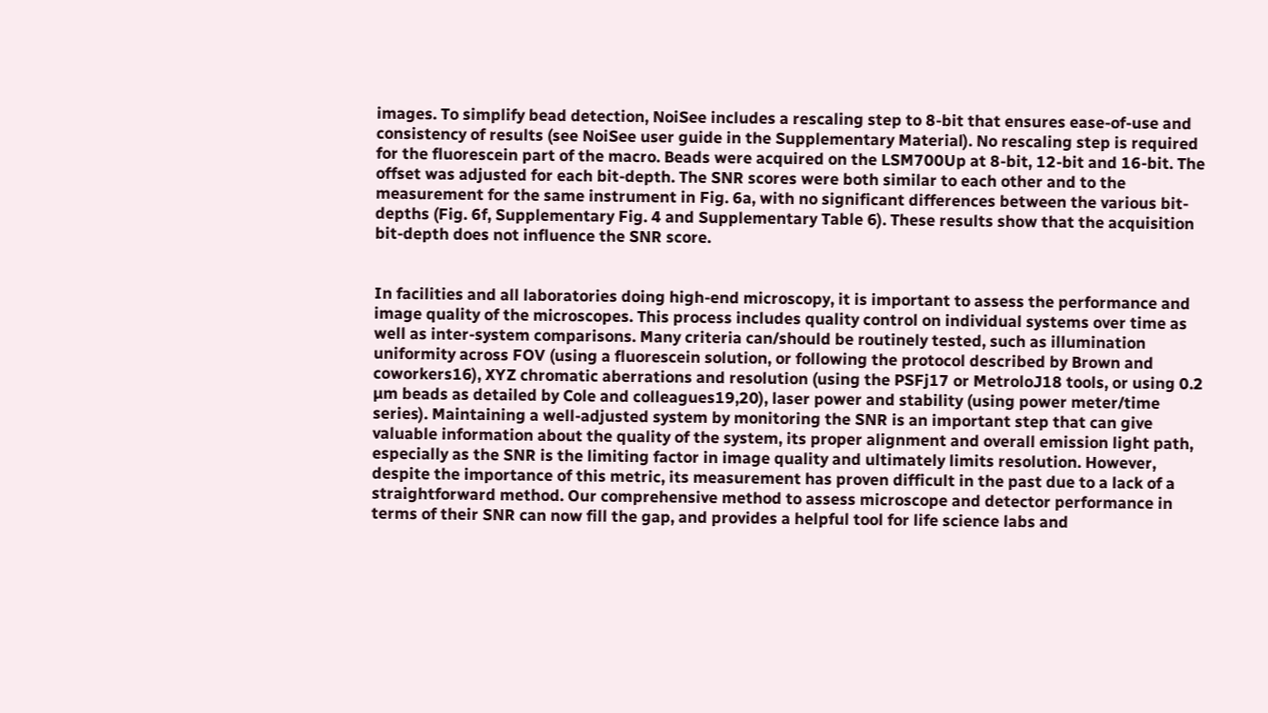images. To simplify bead detection, NoiSee includes a rescaling step to 8-bit that ensures ease-of-use and consistency of results (see NoiSee user guide in the Supplementary Material). No rescaling step is required for the fluorescein part of the macro. Beads were acquired on the LSM700Up at 8-bit, 12-bit and 16-bit. The offset was adjusted for each bit-depth. The SNR scores were both similar to each other and to the measurement for the same instrument in Fig. 6a, with no significant differences between the various bit-depths (Fig. 6f, Supplementary Fig. 4 and Supplementary Table 6). These results show that the acquisition bit-depth does not influence the SNR score.


In facilities and all laboratories doing high-end microscopy, it is important to assess the performance and image quality of the microscopes. This process includes quality control on individual systems over time as well as inter-system comparisons. Many criteria can/should be routinely tested, such as illumination uniformity across FOV (using a fluorescein solution, or following the protocol described by Brown and coworkers16), XYZ chromatic aberrations and resolution (using the PSFj17 or MetroloJ18 tools, or using 0.2 µm beads as detailed by Cole and colleagues19,20), laser power and stability (using power meter/time series). Maintaining a well-adjusted system by monitoring the SNR is an important step that can give valuable information about the quality of the system, its proper alignment and overall emission light path, especially as the SNR is the limiting factor in image quality and ultimately limits resolution. However, despite the importance of this metric, its measurement has proven difficult in the past due to a lack of a straightforward method. Our comprehensive method to assess microscope and detector performance in terms of their SNR can now fill the gap, and provides a helpful tool for life science labs and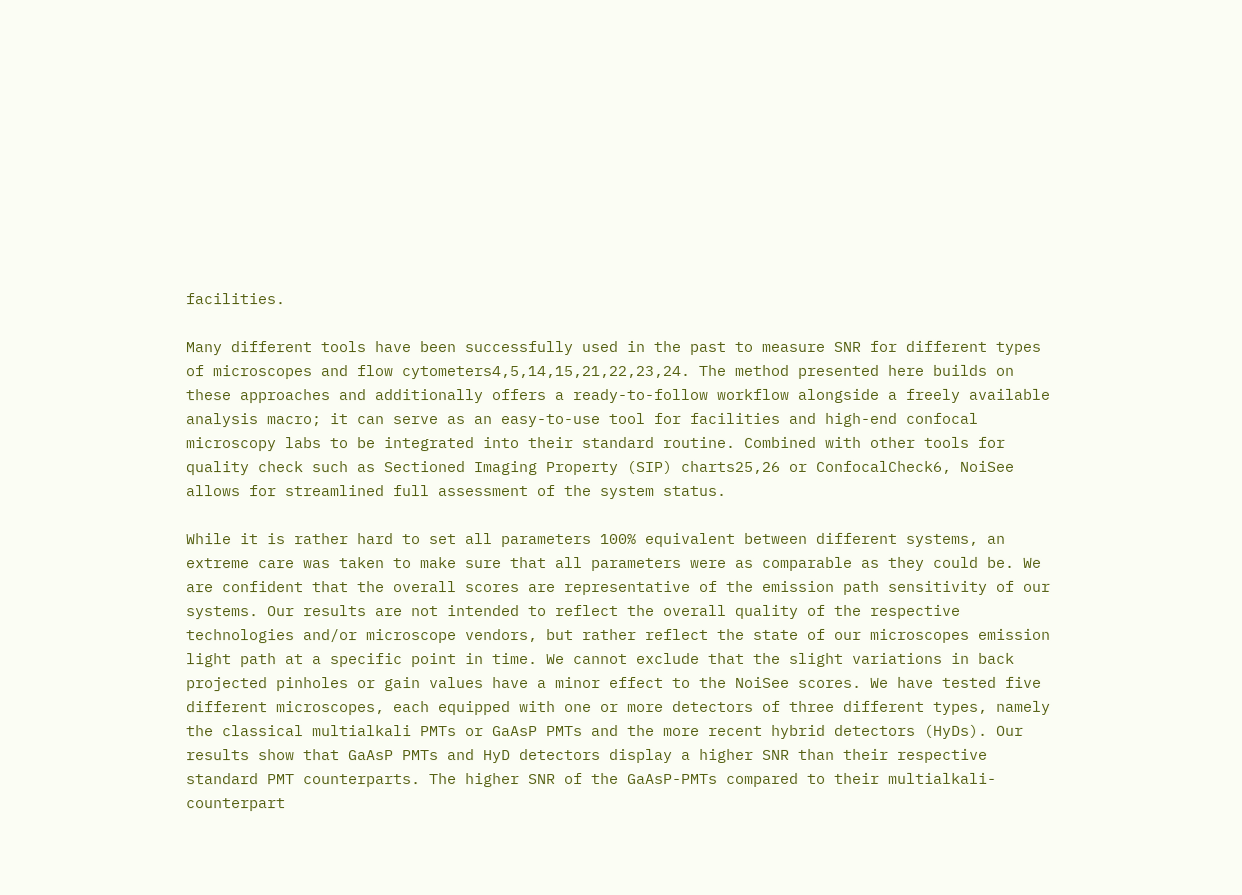facilities.

Many different tools have been successfully used in the past to measure SNR for different types of microscopes and flow cytometers4,5,14,15,21,22,23,24. The method presented here builds on these approaches and additionally offers a ready-to-follow workflow alongside a freely available analysis macro; it can serve as an easy-to-use tool for facilities and high-end confocal microscopy labs to be integrated into their standard routine. Combined with other tools for quality check such as Sectioned Imaging Property (SIP) charts25,26 or ConfocalCheck6, NoiSee allows for streamlined full assessment of the system status.

While it is rather hard to set all parameters 100% equivalent between different systems, an extreme care was taken to make sure that all parameters were as comparable as they could be. We are confident that the overall scores are representative of the emission path sensitivity of our systems. Our results are not intended to reflect the overall quality of the respective technologies and/or microscope vendors, but rather reflect the state of our microscopes emission light path at a specific point in time. We cannot exclude that the slight variations in back projected pinholes or gain values have a minor effect to the NoiSee scores. We have tested five different microscopes, each equipped with one or more detectors of three different types, namely the classical multialkali PMTs or GaAsP PMTs and the more recent hybrid detectors (HyDs). Our results show that GaAsP PMTs and HyD detectors display a higher SNR than their respective standard PMT counterparts. The higher SNR of the GaAsP-PMTs compared to their multialkali-counterpart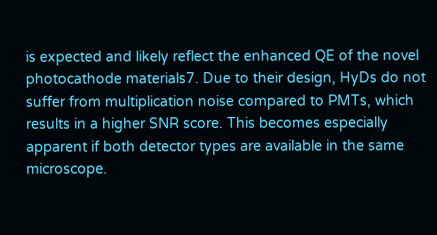is expected and likely reflect the enhanced QE of the novel photocathode materials7. Due to their design, HyDs do not suffer from multiplication noise compared to PMTs, which results in a higher SNR score. This becomes especially apparent if both detector types are available in the same microscope.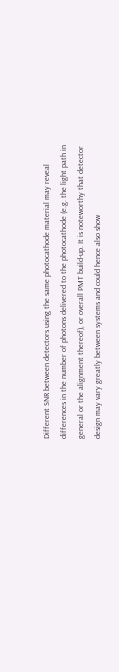Different SNR between detectors using the same photocathode material may reveal differences in the number of photons delivered to the photocathode (e.g. the light path in general or the alignment thereof), or overall PMT build-up. It is noteworthy that detector design may vary greatly between systems and could hence also show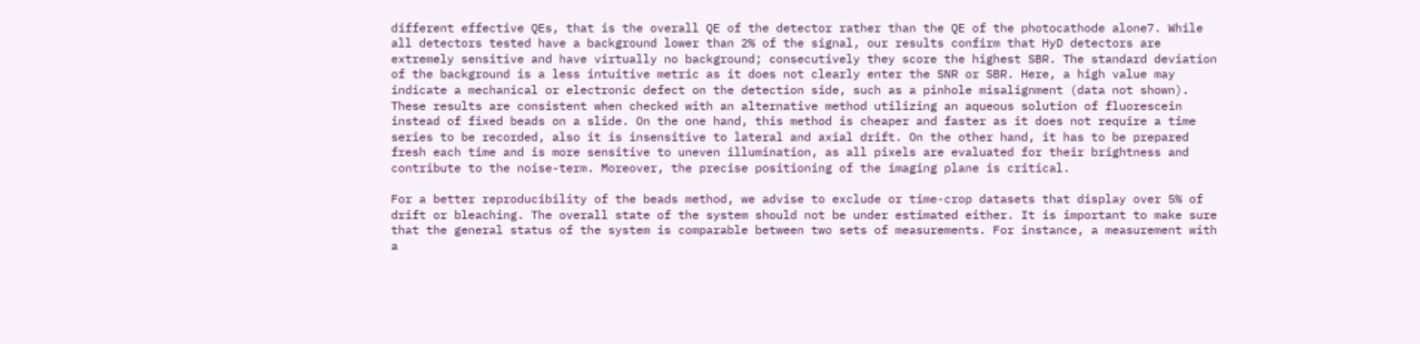different effective QEs, that is the overall QE of the detector rather than the QE of the photocathode alone7. While all detectors tested have a background lower than 2% of the signal, our results confirm that HyD detectors are extremely sensitive and have virtually no background; consecutively they score the highest SBR. The standard deviation of the background is a less intuitive metric as it does not clearly enter the SNR or SBR. Here, a high value may indicate a mechanical or electronic defect on the detection side, such as a pinhole misalignment (data not shown). These results are consistent when checked with an alternative method utilizing an aqueous solution of fluorescein instead of fixed beads on a slide. On the one hand, this method is cheaper and faster as it does not require a time series to be recorded, also it is insensitive to lateral and axial drift. On the other hand, it has to be prepared fresh each time and is more sensitive to uneven illumination, as all pixels are evaluated for their brightness and contribute to the noise-term. Moreover, the precise positioning of the imaging plane is critical.

For a better reproducibility of the beads method, we advise to exclude or time-crop datasets that display over 5% of drift or bleaching. The overall state of the system should not be under estimated either. It is important to make sure that the general status of the system is comparable between two sets of measurements. For instance, a measurement with a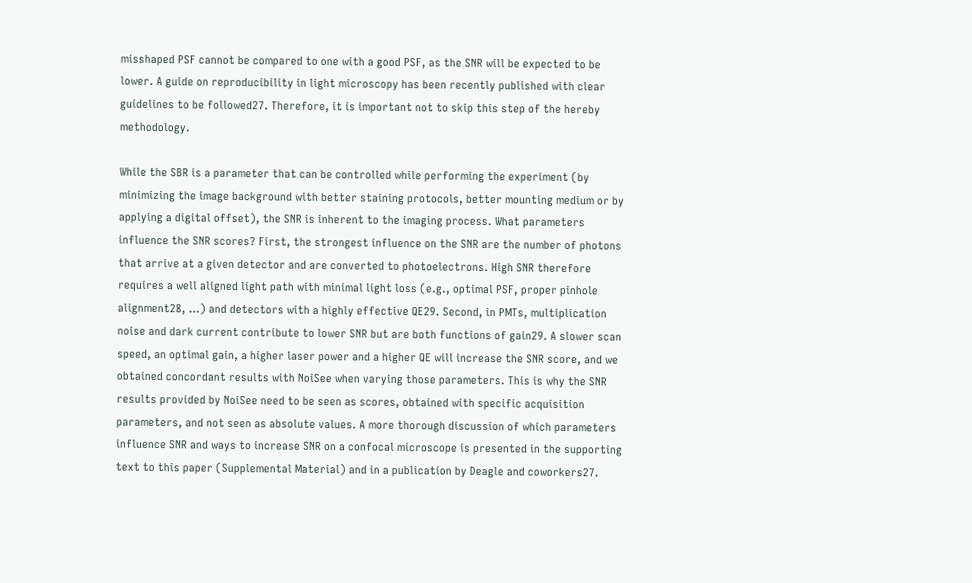misshaped PSF cannot be compared to one with a good PSF, as the SNR will be expected to be lower. A guide on reproducibility in light microscopy has been recently published with clear guidelines to be followed27. Therefore, it is important not to skip this step of the hereby methodology.

While the SBR is a parameter that can be controlled while performing the experiment (by minimizing the image background with better staining protocols, better mounting medium or by applying a digital offset), the SNR is inherent to the imaging process. What parameters influence the SNR scores? First, the strongest influence on the SNR are the number of photons that arrive at a given detector and are converted to photoelectrons. High SNR therefore requires a well aligned light path with minimal light loss (e.g., optimal PSF, proper pinhole alignment28, …) and detectors with a highly effective QE29. Second, in PMTs, multiplication noise and dark current contribute to lower SNR but are both functions of gain29. A slower scan speed, an optimal gain, a higher laser power and a higher QE will increase the SNR score, and we obtained concordant results with NoiSee when varying those parameters. This is why the SNR results provided by NoiSee need to be seen as scores, obtained with specific acquisition parameters, and not seen as absolute values. A more thorough discussion of which parameters influence SNR and ways to increase SNR on a confocal microscope is presented in the supporting text to this paper (Supplemental Material) and in a publication by Deagle and coworkers27.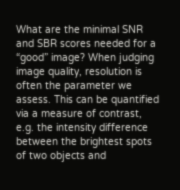What are the minimal SNR and SBR scores needed for a “good” image? When judging image quality, resolution is often the parameter we assess. This can be quantified via a measure of contrast, e.g. the intensity difference between the brightest spots of two objects and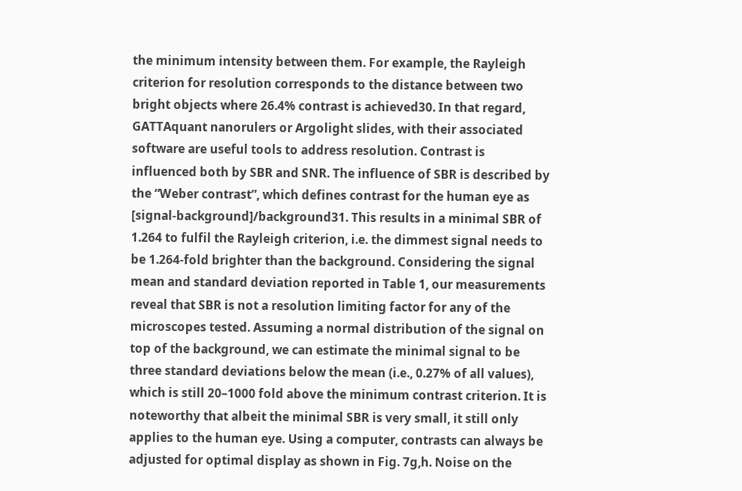the minimum intensity between them. For example, the Rayleigh criterion for resolution corresponds to the distance between two bright objects where 26.4% contrast is achieved30. In that regard, GATTAquant nanorulers or Argolight slides, with their associated software are useful tools to address resolution. Contrast is influenced both by SBR and SNR. The influence of SBR is described by the “Weber contrast”, which defines contrast for the human eye as [signal-background]/background31. This results in a minimal SBR of 1.264 to fulfil the Rayleigh criterion, i.e. the dimmest signal needs to be 1.264-fold brighter than the background. Considering the signal mean and standard deviation reported in Table 1, our measurements reveal that SBR is not a resolution limiting factor for any of the microscopes tested. Assuming a normal distribution of the signal on top of the background, we can estimate the minimal signal to be three standard deviations below the mean (i.e., 0.27% of all values), which is still 20–1000 fold above the minimum contrast criterion. It is noteworthy that albeit the minimal SBR is very small, it still only applies to the human eye. Using a computer, contrasts can always be adjusted for optimal display as shown in Fig. 7g,h. Noise on the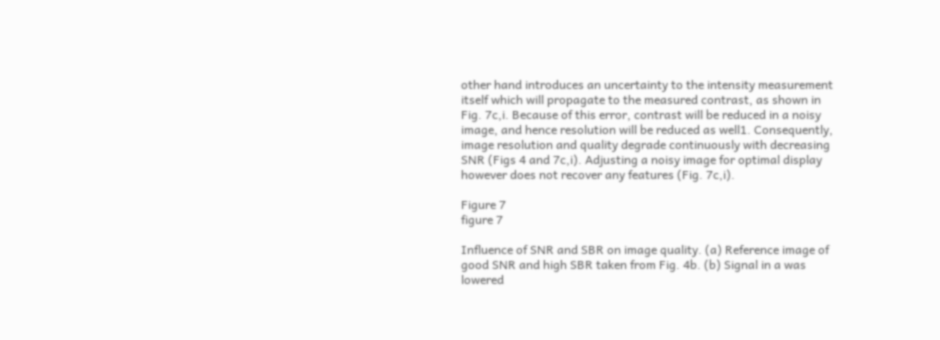other hand introduces an uncertainty to the intensity measurement itself which will propagate to the measured contrast, as shown in Fig. 7c,i. Because of this error, contrast will be reduced in a noisy image, and hence resolution will be reduced as well1. Consequently, image resolution and quality degrade continuously with decreasing SNR (Figs 4 and 7c,i). Adjusting a noisy image for optimal display however does not recover any features (Fig. 7c,i).

Figure 7
figure 7

Influence of SNR and SBR on image quality. (a) Reference image of good SNR and high SBR taken from Fig. 4b. (b) Signal in a was lowered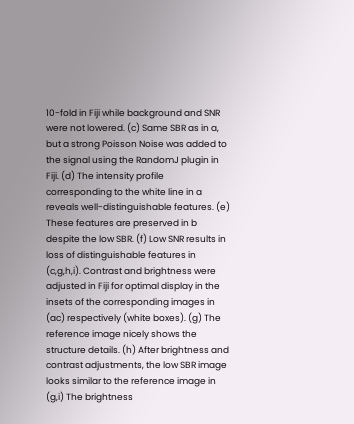10-fold in Fiji while background and SNR were not lowered. (c) Same SBR as in a, but a strong Poisson Noise was added to the signal using the RandomJ plugin in Fiji. (d) The intensity profile corresponding to the white line in a reveals well-distinguishable features. (e) These features are preserved in b despite the low SBR. (f) Low SNR results in loss of distinguishable features in (c,g,h,i). Contrast and brightness were adjusted in Fiji for optimal display in the insets of the corresponding images in (ac) respectively (white boxes). (g) The reference image nicely shows the structure details. (h) After brightness and contrast adjustments, the low SBR image looks similar to the reference image in (g,i) The brightness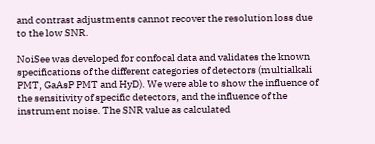and contrast adjustments cannot recover the resolution loss due to the low SNR.

NoiSee was developed for confocal data and validates the known specifications of the different categories of detectors (multialkali PMT, GaAsP PMT and HyD). We were able to show the influence of the sensitivity of specific detectors, and the influence of the instrument noise. The SNR value as calculated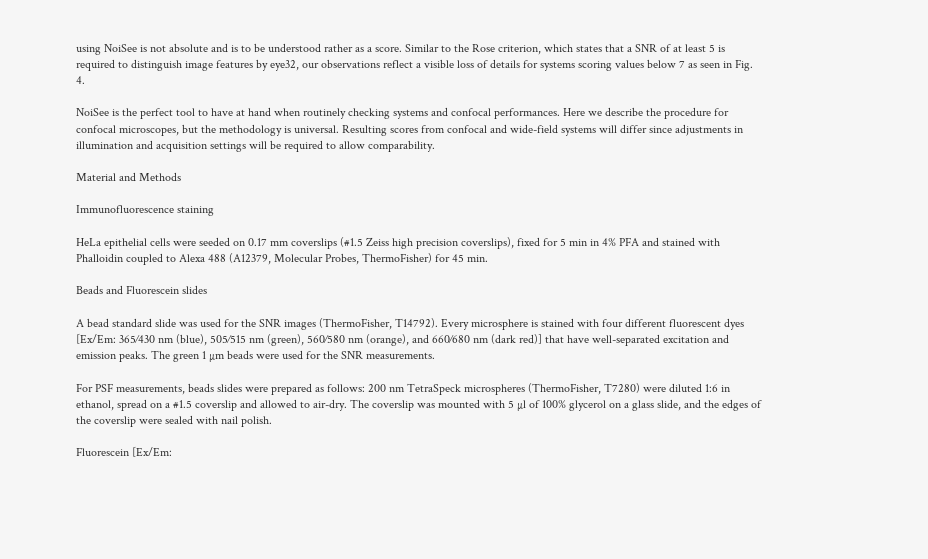using NoiSee is not absolute and is to be understood rather as a score. Similar to the Rose criterion, which states that a SNR of at least 5 is required to distinguish image features by eye32, our observations reflect a visible loss of details for systems scoring values below 7 as seen in Fig. 4.

NoiSee is the perfect tool to have at hand when routinely checking systems and confocal performances. Here we describe the procedure for confocal microscopes, but the methodology is universal. Resulting scores from confocal and wide-field systems will differ since adjustments in illumination and acquisition settings will be required to allow comparability.

Material and Methods

Immunofluorescence staining

HeLa epithelial cells were seeded on 0.17 mm coverslips (#1.5 Zeiss high precision coverslips), fixed for 5 min in 4% PFA and stained with Phalloidin coupled to Alexa 488 (A12379, Molecular Probes, ThermoFisher) for 45 min.

Beads and Fluorescein slides

A bead standard slide was used for the SNR images (ThermoFisher, T14792). Every microsphere is stained with four different fluorescent dyes [Ex/Em: 365⁄430 nm (blue), 505⁄515 nm (green), 560⁄580 nm (orange), and 660⁄680 nm (dark red)] that have well-separated excitation and emission peaks. The green 1 µm beads were used for the SNR measurements.

For PSF measurements, beads slides were prepared as follows: 200 nm TetraSpeck microspheres (ThermoFisher, T7280) were diluted 1:6 in ethanol, spread on a #1.5 coverslip and allowed to air-dry. The coverslip was mounted with 5 µl of 100% glycerol on a glass slide, and the edges of the coverslip were sealed with nail polish.

Fluorescein [Ex/Em: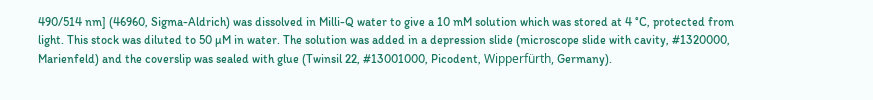490/514 nm] (46960, Sigma-Aldrich) was dissolved in Milli-Q water to give a 10 mM solution which was stored at 4 °C, protected from light. This stock was diluted to 50 µM in water. The solution was added in a depression slide (microscope slide with cavity, #1320000, Marienfeld) and the coverslip was sealed with glue (Twinsil 22, #13001000, Picodent, Wipperfürth, Germany).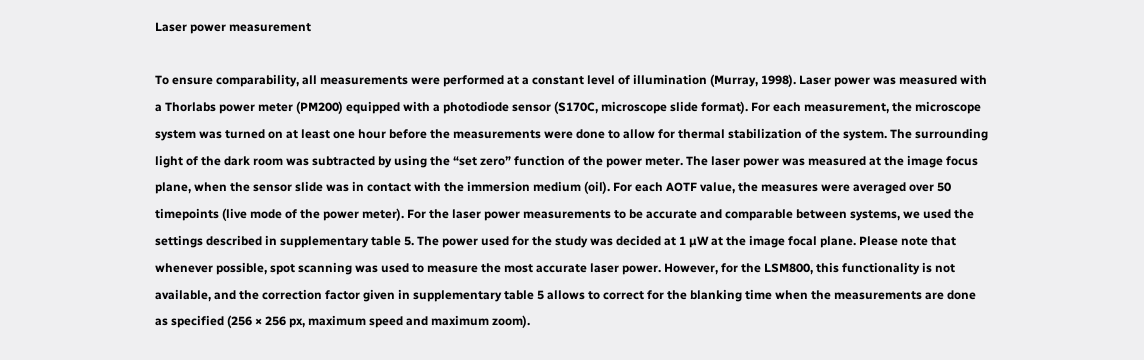Laser power measurement

To ensure comparability, all measurements were performed at a constant level of illumination (Murray, 1998). Laser power was measured with a Thorlabs power meter (PM200) equipped with a photodiode sensor (S170C, microscope slide format). For each measurement, the microscope system was turned on at least one hour before the measurements were done to allow for thermal stabilization of the system. The surrounding light of the dark room was subtracted by using the “set zero” function of the power meter. The laser power was measured at the image focus plane, when the sensor slide was in contact with the immersion medium (oil). For each AOTF value, the measures were averaged over 50 timepoints (live mode of the power meter). For the laser power measurements to be accurate and comparable between systems, we used the settings described in supplementary table 5. The power used for the study was decided at 1 µW at the image focal plane. Please note that whenever possible, spot scanning was used to measure the most accurate laser power. However, for the LSM800, this functionality is not available, and the correction factor given in supplementary table 5 allows to correct for the blanking time when the measurements are done as specified (256 × 256 px, maximum speed and maximum zoom).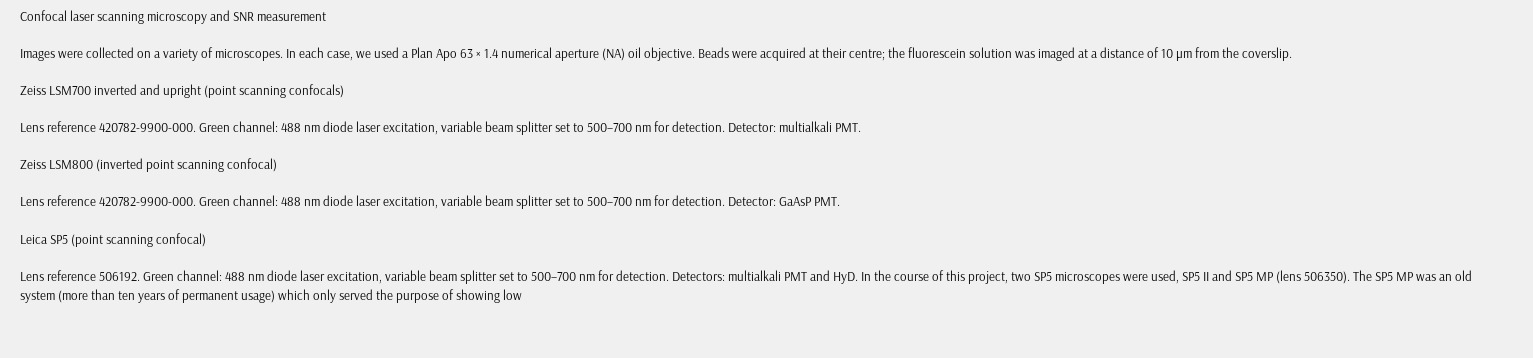Confocal laser scanning microscopy and SNR measurement

Images were collected on a variety of microscopes. In each case, we used a Plan Apo 63 × 1.4 numerical aperture (NA) oil objective. Beads were acquired at their centre; the fluorescein solution was imaged at a distance of 10 µm from the coverslip.

Zeiss LSM700 inverted and upright (point scanning confocals)

Lens reference 420782-9900-000. Green channel: 488 nm diode laser excitation, variable beam splitter set to 500–700 nm for detection. Detector: multialkali PMT.

Zeiss LSM800 (inverted point scanning confocal)

Lens reference 420782-9900-000. Green channel: 488 nm diode laser excitation, variable beam splitter set to 500–700 nm for detection. Detector: GaAsP PMT.

Leica SP5 (point scanning confocal)

Lens reference 506192. Green channel: 488 nm diode laser excitation, variable beam splitter set to 500–700 nm for detection. Detectors: multialkali PMT and HyD. In the course of this project, two SP5 microscopes were used, SP5 II and SP5 MP (lens 506350). The SP5 MP was an old system (more than ten years of permanent usage) which only served the purpose of showing low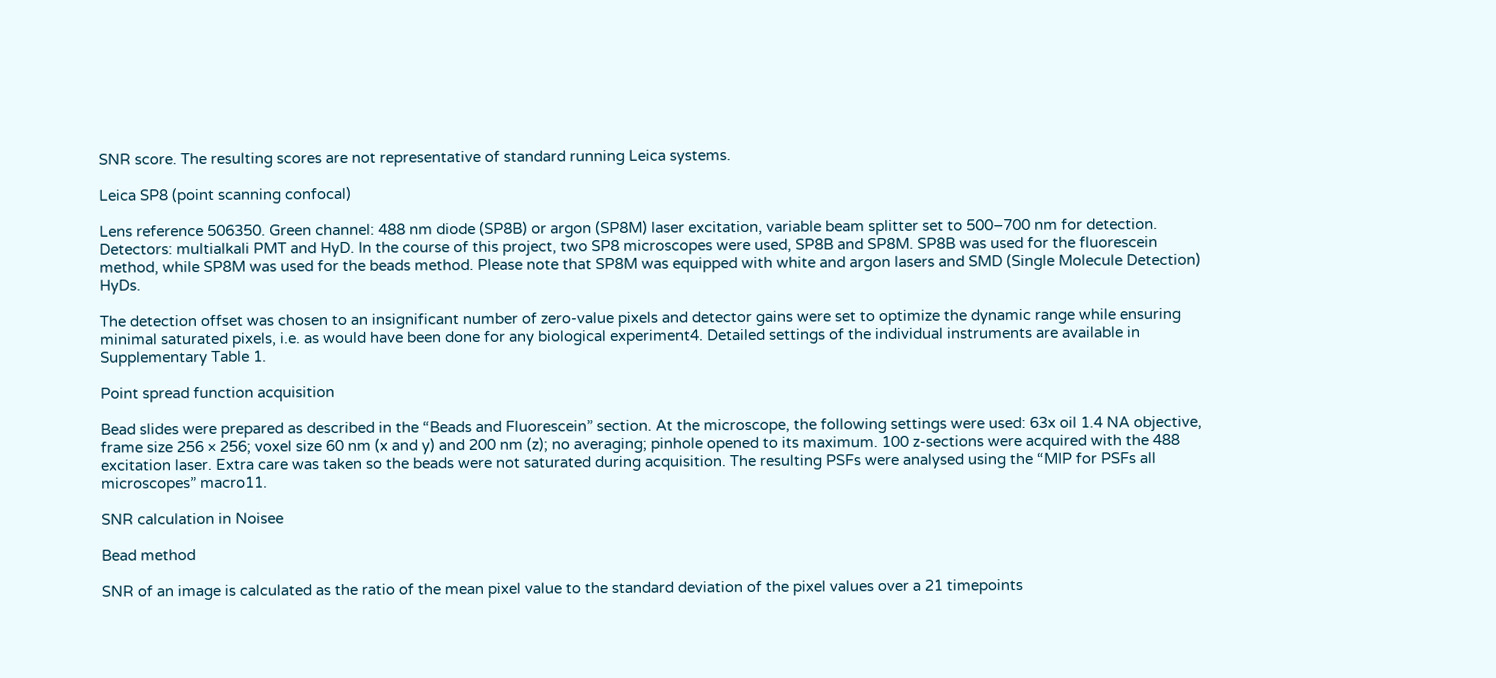SNR score. The resulting scores are not representative of standard running Leica systems.

Leica SP8 (point scanning confocal)

Lens reference 506350. Green channel: 488 nm diode (SP8B) or argon (SP8M) laser excitation, variable beam splitter set to 500–700 nm for detection. Detectors: multialkali PMT and HyD. In the course of this project, two SP8 microscopes were used, SP8B and SP8M. SP8B was used for the fluorescein method, while SP8M was used for the beads method. Please note that SP8M was equipped with white and argon lasers and SMD (Single Molecule Detection) HyDs.

The detection offset was chosen to an insignificant number of zero-value pixels and detector gains were set to optimize the dynamic range while ensuring minimal saturated pixels, i.e. as would have been done for any biological experiment4. Detailed settings of the individual instruments are available in Supplementary Table 1.

Point spread function acquisition

Bead slides were prepared as described in the “Beads and Fluorescein” section. At the microscope, the following settings were used: 63x oil 1.4 NA objective, frame size 256 × 256; voxel size 60 nm (x and y) and 200 nm (z); no averaging; pinhole opened to its maximum. 100 z-sections were acquired with the 488 excitation laser. Extra care was taken so the beads were not saturated during acquisition. The resulting PSFs were analysed using the “MIP for PSFs all microscopes” macro11.

SNR calculation in Noisee

Bead method

SNR of an image is calculated as the ratio of the mean pixel value to the standard deviation of the pixel values over a 21 timepoints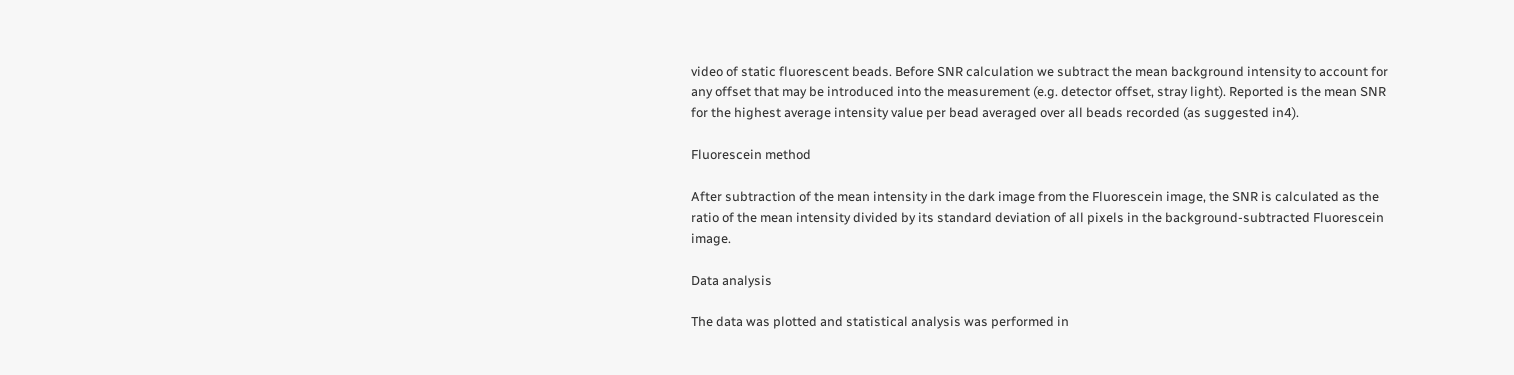video of static fluorescent beads. Before SNR calculation we subtract the mean background intensity to account for any offset that may be introduced into the measurement (e.g. detector offset, stray light). Reported is the mean SNR for the highest average intensity value per bead averaged over all beads recorded (as suggested in4).

Fluorescein method

After subtraction of the mean intensity in the dark image from the Fluorescein image, the SNR is calculated as the ratio of the mean intensity divided by its standard deviation of all pixels in the background-subtracted Fluorescein image.

Data analysis

The data was plotted and statistical analysis was performed in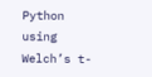Python using Welch’s t-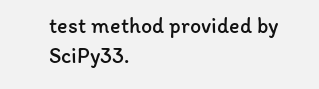test method provided by SciPy33.